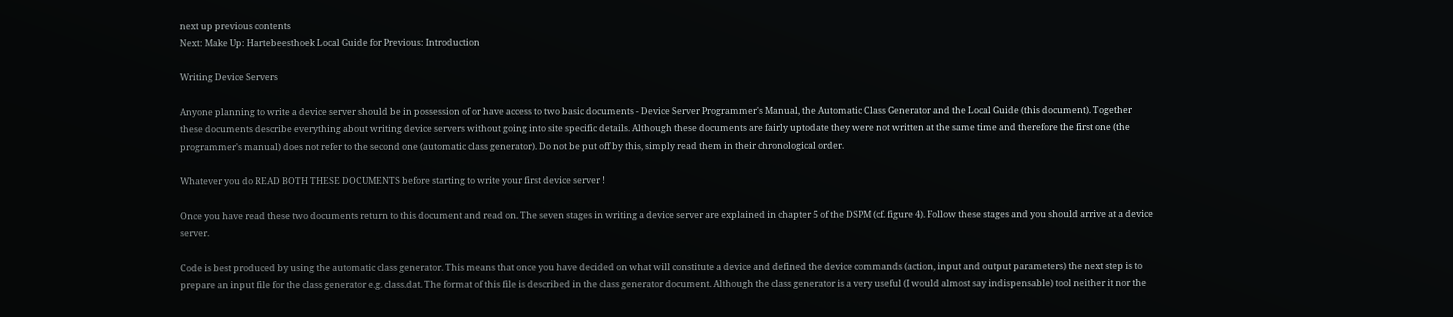next up previous contents
Next: Make Up: Hartebeesthoek Local Guide for Previous: Introduction

Writing Device Servers

Anyone planning to write a device server should be in possession of or have access to two basic documents - Device Server Programmer's Manual, the Automatic Class Generator and the Local Guide (this document). Together these documents describe everything about writing device servers without going into site specific details. Although these documents are fairly uptodate they were not written at the same time and therefore the first one (the programmer's manual) does not refer to the second one (automatic class generator). Do not be put off by this, simply read them in their chronological order.

Whatever you do READ BOTH THESE DOCUMENTS before starting to write your first device server !

Once you have read these two documents return to this document and read on. The seven stages in writing a device server are explained in chapter 5 of the DSPM (cf. figure 4). Follow these stages and you should arrive at a device server.

Code is best produced by using the automatic class generator. This means that once you have decided on what will constitute a device and defined the device commands (action, input and output parameters) the next step is to prepare an input file for the class generator e.g. class.dat. The format of this file is described in the class generator document. Although the class generator is a very useful (I would almost say indispensable) tool neither it nor the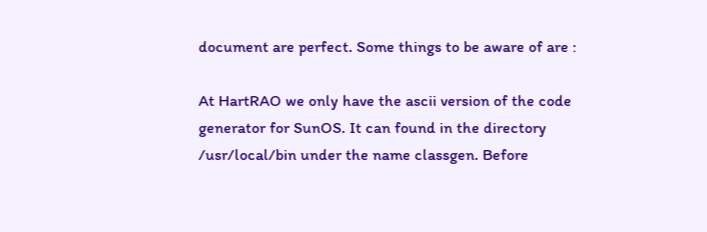document are perfect. Some things to be aware of are :

At HartRAO we only have the ascii version of the code generator for SunOS. It can found in the directory /usr/local/bin under the name classgen. Before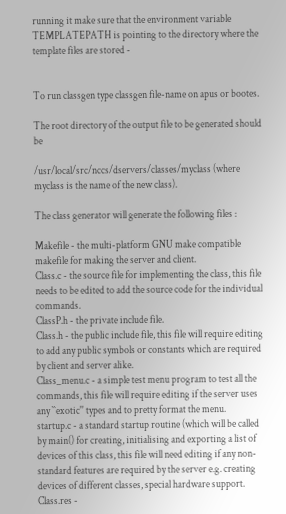running it make sure that the environment variable TEMPLATEPATH is pointing to the directory where the template files are stored -


To run classgen type classgen file-name on apus or bootes.

The root directory of the output file to be generated should be

/usr/local/src/nccs/dservers/classes/myclass (where myclass is the name of the new class).

The class generator will generate the following files :

Makefile - the multi-platform GNU make compatible makefile for making the server and client.
Class.c - the source file for implementing the class, this file needs to be edited to add the source code for the individual commands.
ClassP.h - the private include file.
Class.h - the public include file, this file will require editing to add any public symbols or constants which are required by client and server alike.
Class_menu.c - a simple test menu program to test all the commands, this file will require editing if the server uses any ``exotic'' types and to pretty format the menu.
startup.c - a standard startup routine (which will be called by main() for creating, initialising and exporting a list of devices of this class, this file will need editing if any non-standard features are required by the server e.g. creating devices of different classes, special hardware support.
Class.res -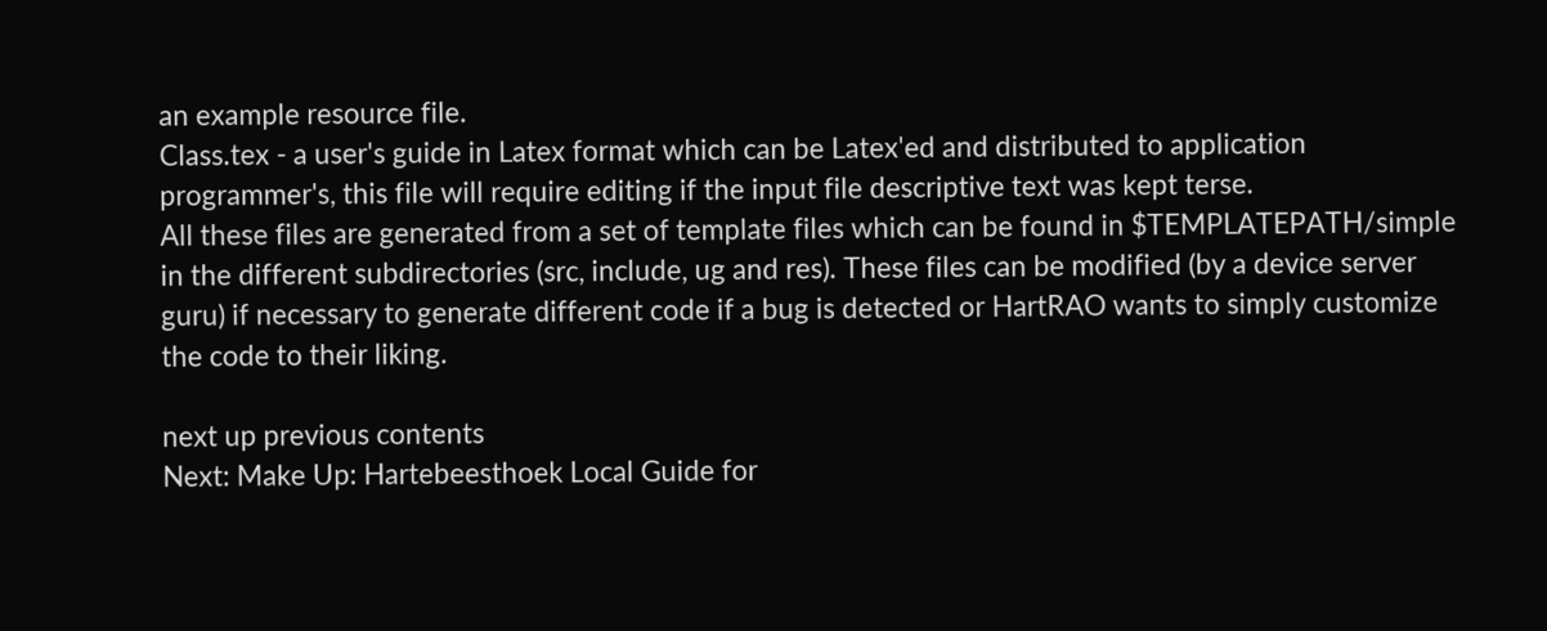an example resource file.
Class.tex - a user's guide in Latex format which can be Latex'ed and distributed to application programmer's, this file will require editing if the input file descriptive text was kept terse.
All these files are generated from a set of template files which can be found in $TEMPLATEPATH/simple in the different subdirectories (src, include, ug and res). These files can be modified (by a device server guru) if necessary to generate different code if a bug is detected or HartRAO wants to simply customize the code to their liking.

next up previous contents
Next: Make Up: Hartebeesthoek Local Guide for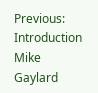Previous: Introduction
Mike Gaylard